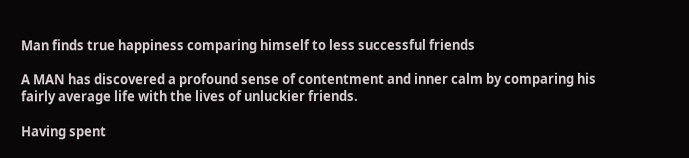Man finds true happiness comparing himself to less successful friends

A MAN has discovered a profound sense of contentment and inner calm by comparing his fairly average life with the lives of unluckier friends.

Having spent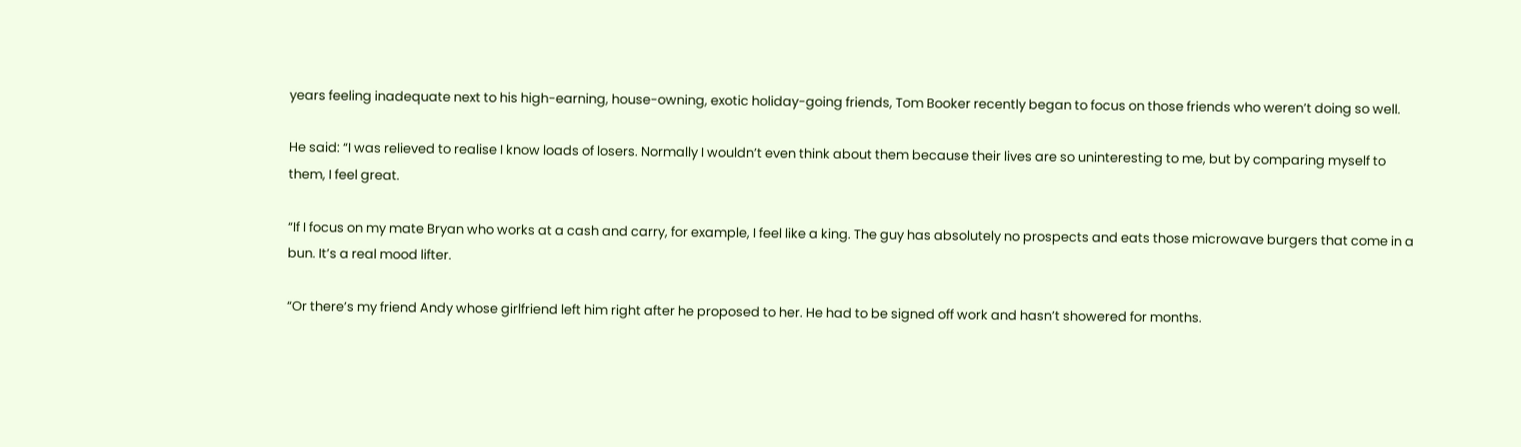years feeling inadequate next to his high-earning, house-owning, exotic holiday-going friends, Tom Booker recently began to focus on those friends who weren’t doing so well.

He said: “I was relieved to realise I know loads of losers. Normally I wouldn’t even think about them because their lives are so uninteresting to me, but by comparing myself to them, I feel great.

“If I focus on my mate Bryan who works at a cash and carry, for example, I feel like a king. The guy has absolutely no prospects and eats those microwave burgers that come in a bun. It’s a real mood lifter.

“Or there’s my friend Andy whose girlfriend left him right after he proposed to her. He had to be signed off work and hasn’t showered for months.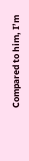Compared to him, I’m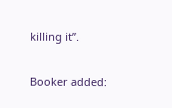killing it”.

Booker added: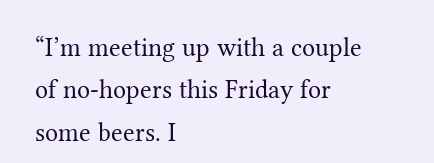“I’m meeting up with a couple of no-hopers this Friday for some beers. I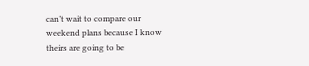can’t wait to compare our weekend plans because I know theirs are going to be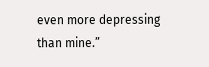even more depressing than mine.”